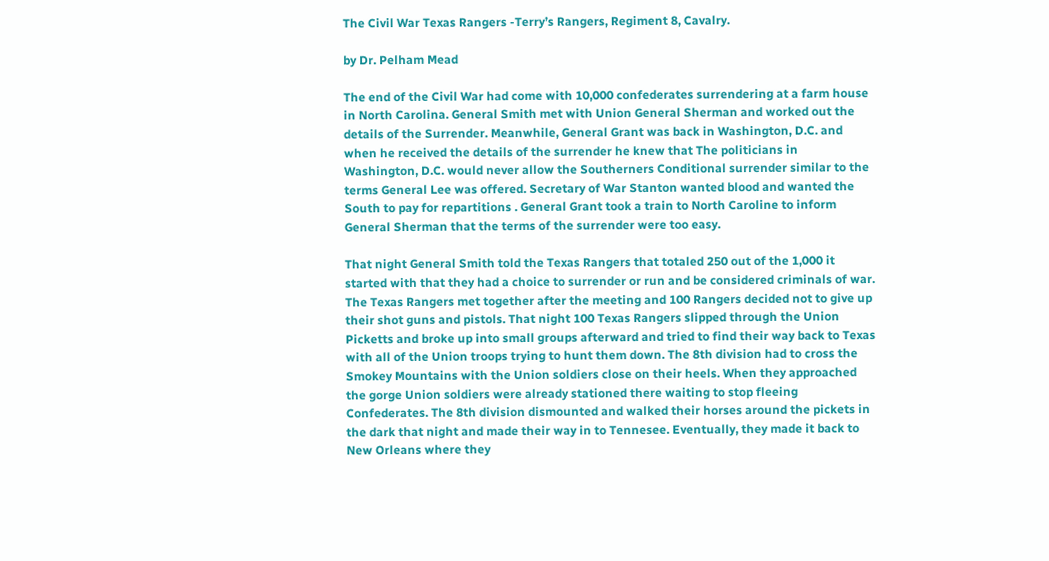The Civil War Texas Rangers -Terry’s Rangers, Regiment 8, Cavalry.

by Dr. Pelham Mead

The end of the Civil War had come with 10,000 confederates surrendering at a farm house in North Carolina. General Smith met with Union General Sherman and worked out the details of the Surrender. Meanwhile, General Grant was back in Washington, D.C. and when he received the details of the surrender he knew that The politicians in Washington, D.C. would never allow the Southerners Conditional surrender similar to the terms General Lee was offered. Secretary of War Stanton wanted blood and wanted the South to pay for repartitions . General Grant took a train to North Caroline to inform General Sherman that the terms of the surrender were too easy.

That night General Smith told the Texas Rangers that totaled 250 out of the 1,000 it started with that they had a choice to surrender or run and be considered criminals of war. The Texas Rangers met together after the meeting and 100 Rangers decided not to give up their shot guns and pistols. That night 100 Texas Rangers slipped through the Union Picketts and broke up into small groups afterward and tried to find their way back to Texas with all of the Union troops trying to hunt them down. The 8th division had to cross the Smokey Mountains with the Union soldiers close on their heels. When they approached the gorge Union soldiers were already stationed there waiting to stop fleeing Confederates. The 8th division dismounted and walked their horses around the pickets in the dark that night and made their way in to Tennesee. Eventually, they made it back to New Orleans where they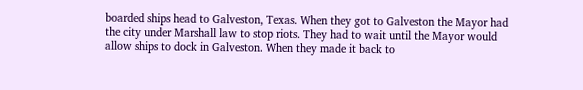boarded ships head to Galveston, Texas. When they got to Galveston the Mayor had the city under Marshall law to stop riots. They had to wait until the Mayor would allow ships to dock in Galveston. When they made it back to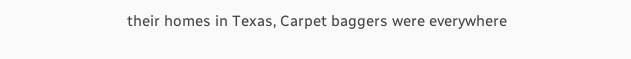their homes in Texas, Carpet baggers were everywhere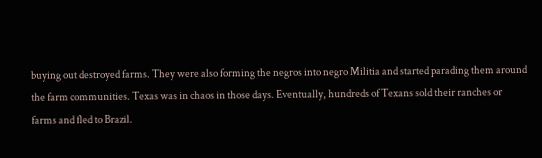buying out destroyed farms. They were also forming the negros into negro Militia and started parading them around the farm communities. Texas was in chaos in those days. Eventually, hundreds of Texans sold their ranches or farms and fled to Brazil.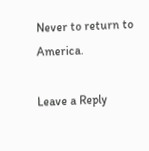Never to return to America.

Leave a Reply